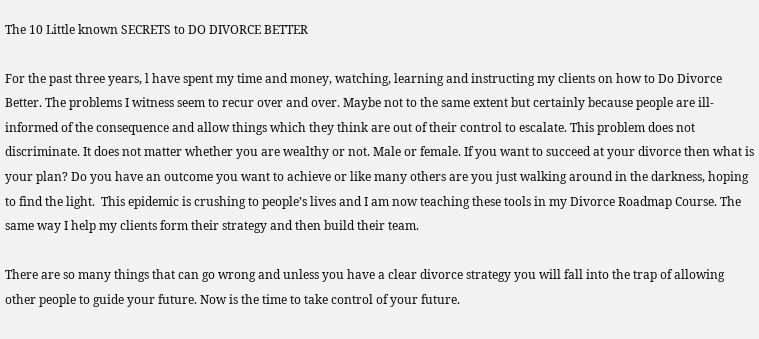The 10 Little known SECRETS to DO DIVORCE BETTER

For the past three years, l have spent my time and money, watching, learning and instructing my clients on how to Do Divorce Better. The problems I witness seem to recur over and over. Maybe not to the same extent but certainly because people are ill-informed of the consequence and allow things which they think are out of their control to escalate. This problem does not discriminate. It does not matter whether you are wealthy or not. Male or female. If you want to succeed at your divorce then what is your plan? Do you have an outcome you want to achieve or like many others are you just walking around in the darkness, hoping to find the light.  This epidemic is crushing to people’s lives and I am now teaching these tools in my Divorce Roadmap Course. The same way I help my clients form their strategy and then build their team.

There are so many things that can go wrong and unless you have a clear divorce strategy you will fall into the trap of allowing other people to guide your future. Now is the time to take control of your future.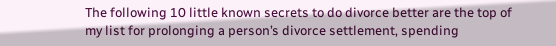The following 10 little known secrets to do divorce better are the top of my list for prolonging a person’s divorce settlement, spending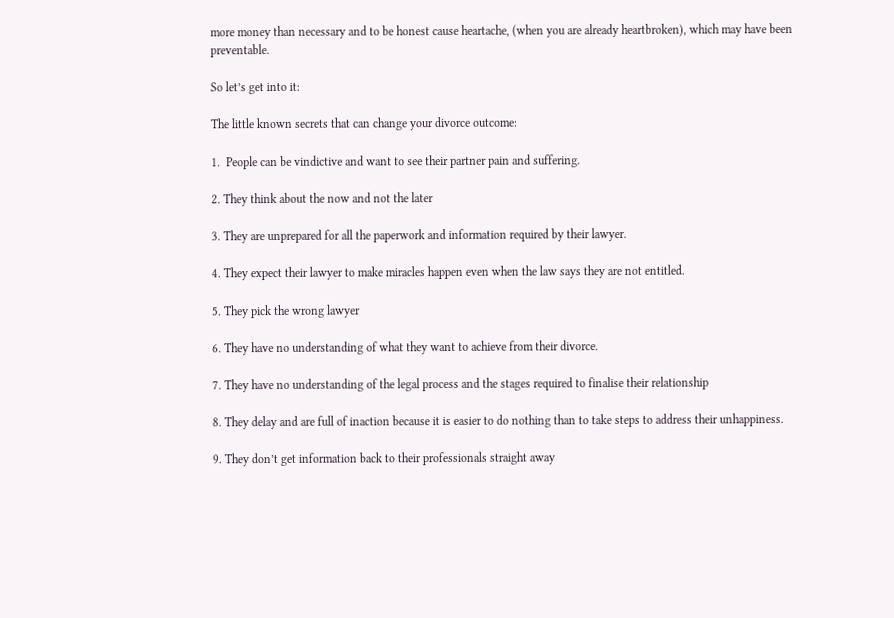more money than necessary and to be honest cause heartache, (when you are already heartbroken), which may have been preventable.

So let’s get into it:

The little known secrets that can change your divorce outcome:

1.  People can be vindictive and want to see their partner pain and suffering.

2. They think about the now and not the later

3. They are unprepared for all the paperwork and information required by their lawyer.

4. They expect their lawyer to make miracles happen even when the law says they are not entitled.

5. They pick the wrong lawyer

6. They have no understanding of what they want to achieve from their divorce.

7. They have no understanding of the legal process and the stages required to finalise their relationship

8. They delay and are full of inaction because it is easier to do nothing than to take steps to address their unhappiness.

9. They don’t get information back to their professionals straight away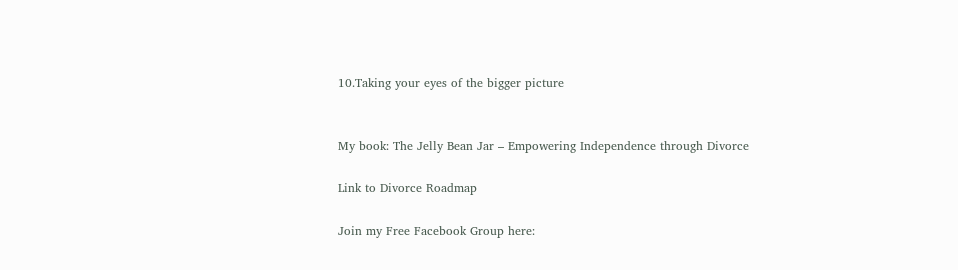10.Taking your eyes of the bigger picture


My book: The Jelly Bean Jar – Empowering Independence through Divorce

Link to Divorce Roadmap

Join my Free Facebook Group here: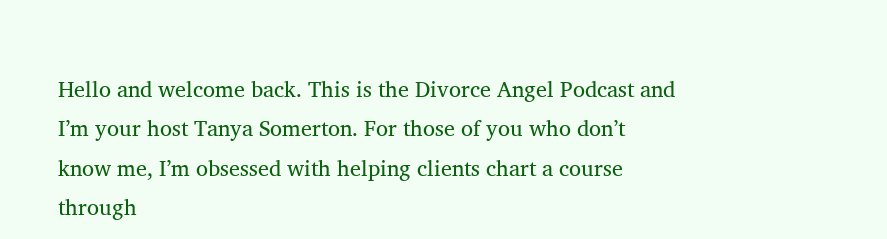Hello and welcome back. This is the Divorce Angel Podcast and I’m your host Tanya Somerton. For those of you who don’t know me, I’m obsessed with helping clients chart a course through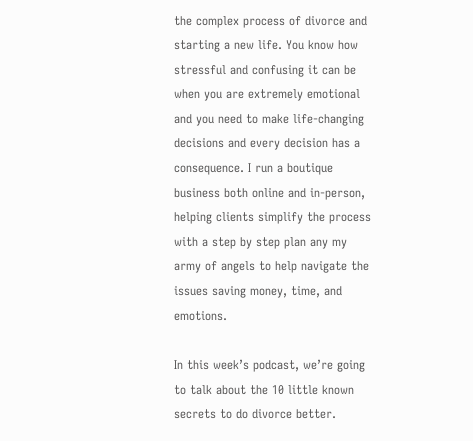the complex process of divorce and starting a new life. You know how stressful and confusing it can be when you are extremely emotional and you need to make life-changing decisions and every decision has a consequence. I run a boutique business both online and in-person, helping clients simplify the process with a step by step plan any my army of angels to help navigate the issues saving money, time, and emotions.

In this week’s podcast, we’re going to talk about the 10 little known secrets to do divorce better.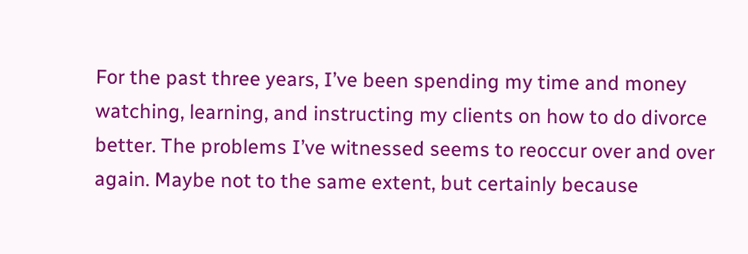For the past three years, I’ve been spending my time and money watching, learning, and instructing my clients on how to do divorce better. The problems I’ve witnessed seems to reoccur over and over again. Maybe not to the same extent, but certainly because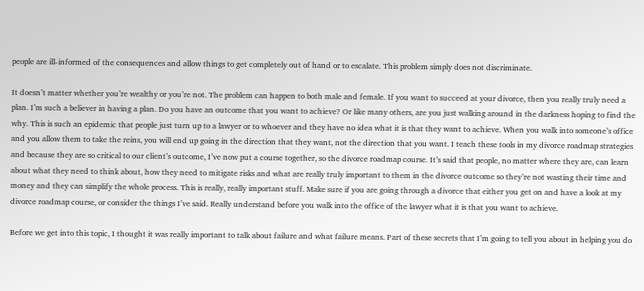people are ill-informed of the consequences and allow things to get completely out of hand or to escalate. This problem simply does not discriminate.

It doesn’t matter whether you’re wealthy or you’re not. The problem can happen to both male and female. If you want to succeed at your divorce, then you really truly need a plan. I’m such a believer in having a plan. Do you have an outcome that you want to achieve? Or like many others, are you just walking around in the darkness hoping to find the why. This is such an epidemic that people just turn up to a lawyer or to whoever and they have no idea what it is that they want to achieve. When you walk into someone’s office and you allow them to take the reins, you will end up going in the direction that they want, not the direction that you want. I teach these tools in my divorce roadmap strategies and because they are so critical to our client’s outcome, I’ve now put a course together, so the divorce roadmap course. It’s said that people, no matter where they are, can learn about what they need to think about, how they need to mitigate risks and what are really truly important to them in the divorce outcome so they’re not wasting their time and money and they can simplify the whole process. This is really, really important stuff. Make sure if you are going through a divorce that either you get on and have a look at my divorce roadmap course, or consider the things I’ve said. Really understand before you walk into the office of the lawyer what it is that you want to achieve.

Before we get into this topic, I thought it was really important to talk about failure and what failure means. Part of these secrets that I’m going to tell you about in helping you do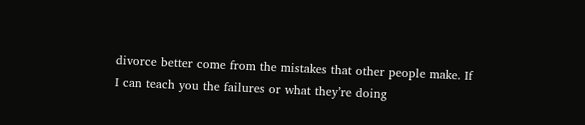divorce better come from the mistakes that other people make. If I can teach you the failures or what they’re doing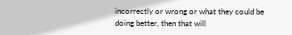incorrectly or wrong or what they could be doing better, then that will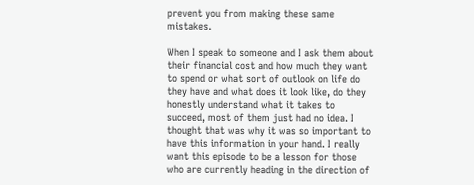prevent you from making these same mistakes.

When I speak to someone and I ask them about their financial cost and how much they want to spend or what sort of outlook on life do they have and what does it look like, do they honestly understand what it takes to succeed, most of them just had no idea. I thought that was why it was so important to have this information in your hand. I really want this episode to be a lesson for those who are currently heading in the direction of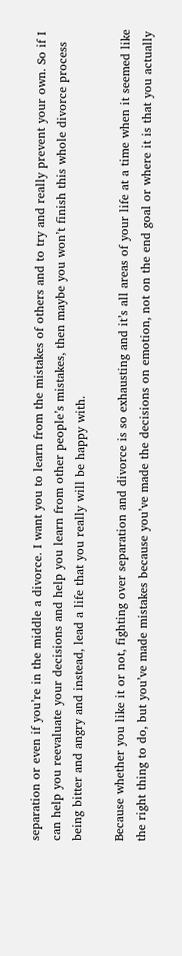separation or even if you’re in the middle a divorce. I want you to learn from the mistakes of others and to try and really prevent your own. So if I can help you reevaluate your decisions and help you learn from other people’s mistakes, then maybe you won’t finish this whole divorce process being bitter and angry and instead, lead a life that you really will be happy with.

Because whether you like it or not, fighting over separation and divorce is so exhausting and it’s all areas of your life at a time when it seemed like the right thing to do, but you’ve made mistakes because you’ve made the decisions on emotion, not on the end goal or where it is that you actually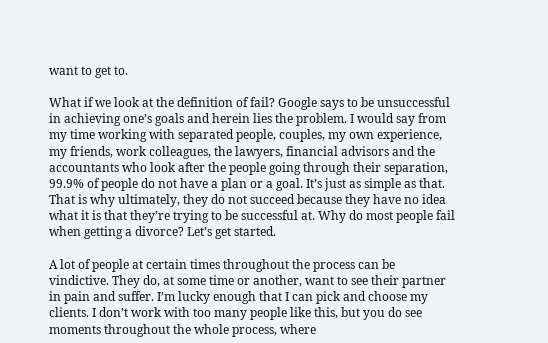want to get to.

What if we look at the definition of fail? Google says to be unsuccessful in achieving one’s goals and herein lies the problem. I would say from my time working with separated people, couples, my own experience, my friends, work colleagues, the lawyers, financial advisors and the accountants who look after the people going through their separation, 99.9% of people do not have a plan or a goal. It’s just as simple as that. That is why ultimately, they do not succeed because they have no idea what it is that they’re trying to be successful at. Why do most people fail when getting a divorce? Let’s get started.

A lot of people at certain times throughout the process can be vindictive. They do, at some time or another, want to see their partner in pain and suffer. I’m lucky enough that I can pick and choose my clients. I don’t work with too many people like this, but you do see moments throughout the whole process, where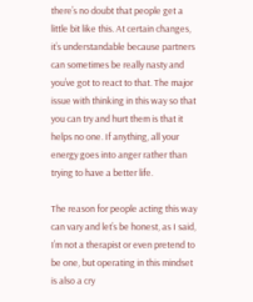there’s no doubt that people get a little bit like this. At certain changes, it’s understandable because partners can sometimes be really nasty and you’ve got to react to that. The major issue with thinking in this way so that you can try and hurt them is that it helps no one. If anything, all your energy goes into anger rather than trying to have a better life.

The reason for people acting this way can vary and let’s be honest, as I said, I’m not a therapist or even pretend to be one, but operating in this mindset is also a cry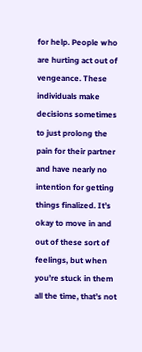for help. People who are hurting act out of vengeance. These individuals make decisions sometimes to just prolong the pain for their partner and have nearly no intention for getting things finalized. It’s okay to move in and out of these sort of feelings, but when you’re stuck in them all the time, that’s not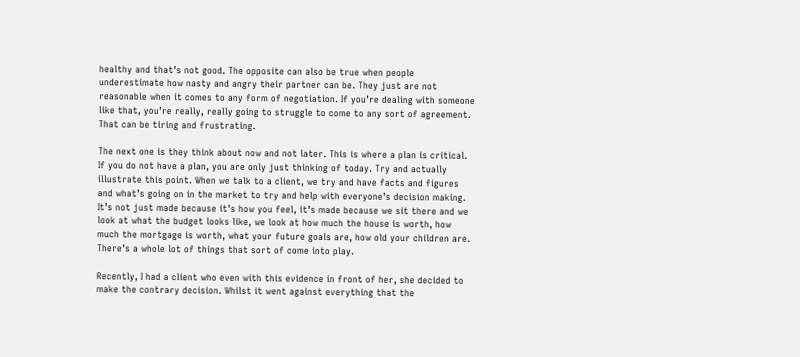healthy and that’s not good. The opposite can also be true when people underestimate how nasty and angry their partner can be. They just are not reasonable when it comes to any form of negotiation. If you’re dealing with someone like that, you’re really, really going to struggle to come to any sort of agreement. That can be tiring and frustrating.

The next one is they think about now and not later. This is where a plan is critical. If you do not have a plan, you are only just thinking of today. Try and actually illustrate this point. When we talk to a client, we try and have facts and figures and what’s going on in the market to try and help with everyone’s decision making. It’s not just made because it’s how you feel, it’s made because we sit there and we look at what the budget looks like, we look at how much the house is worth, how much the mortgage is worth, what your future goals are, how old your children are. There’s a whole lot of things that sort of come into play.

Recently, I had a client who even with this evidence in front of her, she decided to make the contrary decision. Whilst it went against everything that the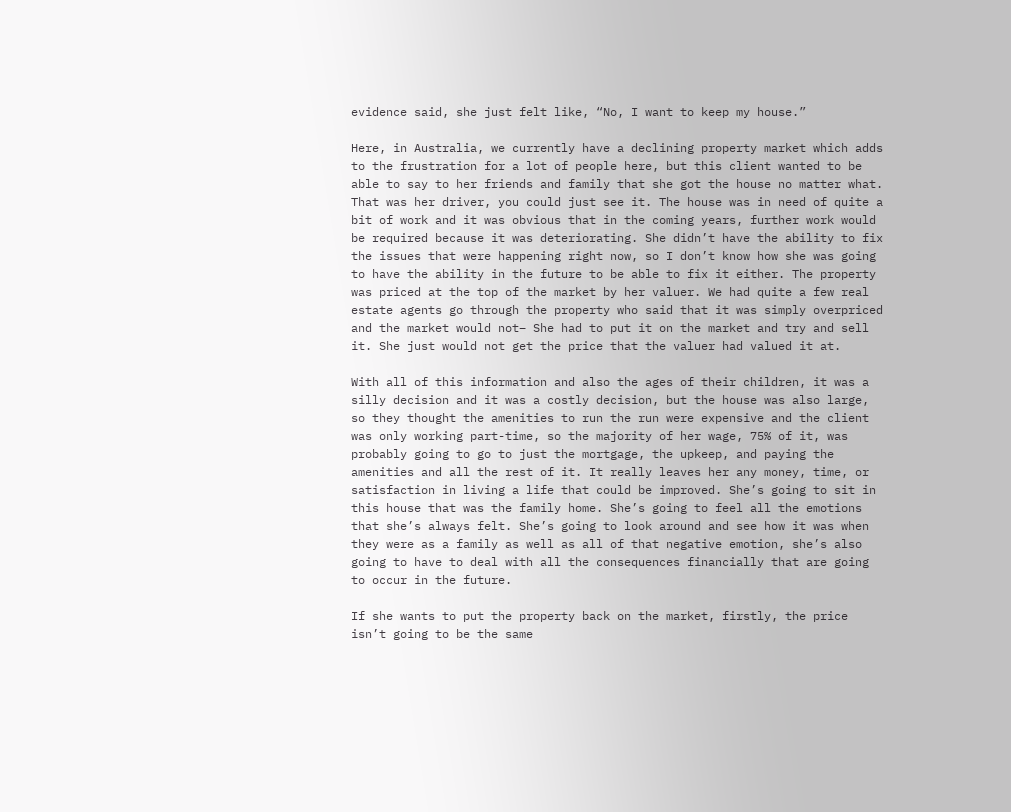evidence said, she just felt like, “No, I want to keep my house.”

Here, in Australia, we currently have a declining property market which adds to the frustration for a lot of people here, but this client wanted to be able to say to her friends and family that she got the house no matter what. That was her driver, you could just see it. The house was in need of quite a bit of work and it was obvious that in the coming years, further work would be required because it was deteriorating. She didn’t have the ability to fix the issues that were happening right now, so I don’t know how she was going to have the ability in the future to be able to fix it either. The property was priced at the top of the market by her valuer. We had quite a few real estate agents go through the property who said that it was simply overpriced and the market would not– She had to put it on the market and try and sell it. She just would not get the price that the valuer had valued it at.

With all of this information and also the ages of their children, it was a silly decision and it was a costly decision, but the house was also large, so they thought the amenities to run the run were expensive and the client was only working part-time, so the majority of her wage, 75% of it, was probably going to go to just the mortgage, the upkeep, and paying the amenities and all the rest of it. It really leaves her any money, time, or satisfaction in living a life that could be improved. She’s going to sit in this house that was the family home. She’s going to feel all the emotions that she’s always felt. She’s going to look around and see how it was when they were as a family as well as all of that negative emotion, she’s also going to have to deal with all the consequences financially that are going to occur in the future.

If she wants to put the property back on the market, firstly, the price isn’t going to be the same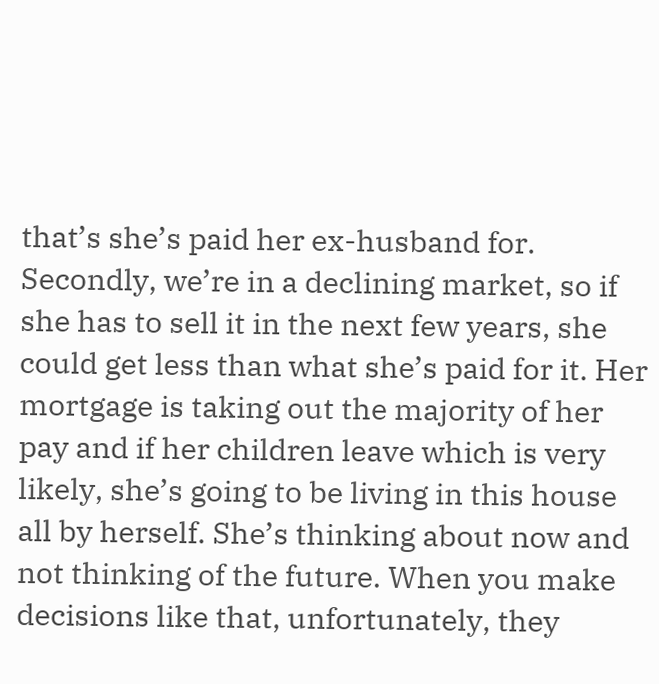that’s she’s paid her ex-husband for. Secondly, we’re in a declining market, so if she has to sell it in the next few years, she could get less than what she’s paid for it. Her mortgage is taking out the majority of her pay and if her children leave which is very likely, she’s going to be living in this house all by herself. She’s thinking about now and not thinking of the future. When you make decisions like that, unfortunately, they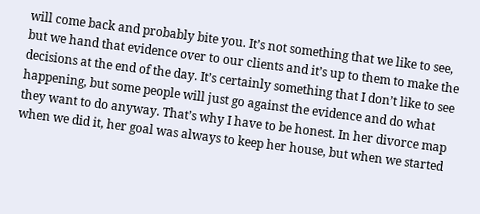will come back and probably bite you. It’s not something that we like to see, but we hand that evidence over to our clients and it’s up to them to make the decisions at the end of the day. It’s certainly something that I don’t like to see happening, but some people will just go against the evidence and do what they want to do anyway. That’s why I have to be honest. In her divorce map when we did it, her goal was always to keep her house, but when we started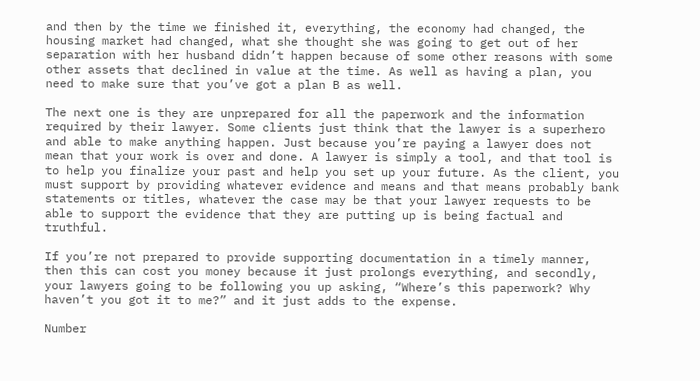and then by the time we finished it, everything, the economy had changed, the housing market had changed, what she thought she was going to get out of her separation with her husband didn’t happen because of some other reasons with some other assets that declined in value at the time. As well as having a plan, you need to make sure that you’ve got a plan B as well.

The next one is they are unprepared for all the paperwork and the information required by their lawyer. Some clients just think that the lawyer is a superhero and able to make anything happen. Just because you’re paying a lawyer does not mean that your work is over and done. A lawyer is simply a tool, and that tool is to help you finalize your past and help you set up your future. As the client, you must support by providing whatever evidence and means and that means probably bank statements or titles, whatever the case may be that your lawyer requests to be able to support the evidence that they are putting up is being factual and truthful.

If you’re not prepared to provide supporting documentation in a timely manner, then this can cost you money because it just prolongs everything, and secondly, your lawyers going to be following you up asking, “Where’s this paperwork? Why haven’t you got it to me?” and it just adds to the expense.

Number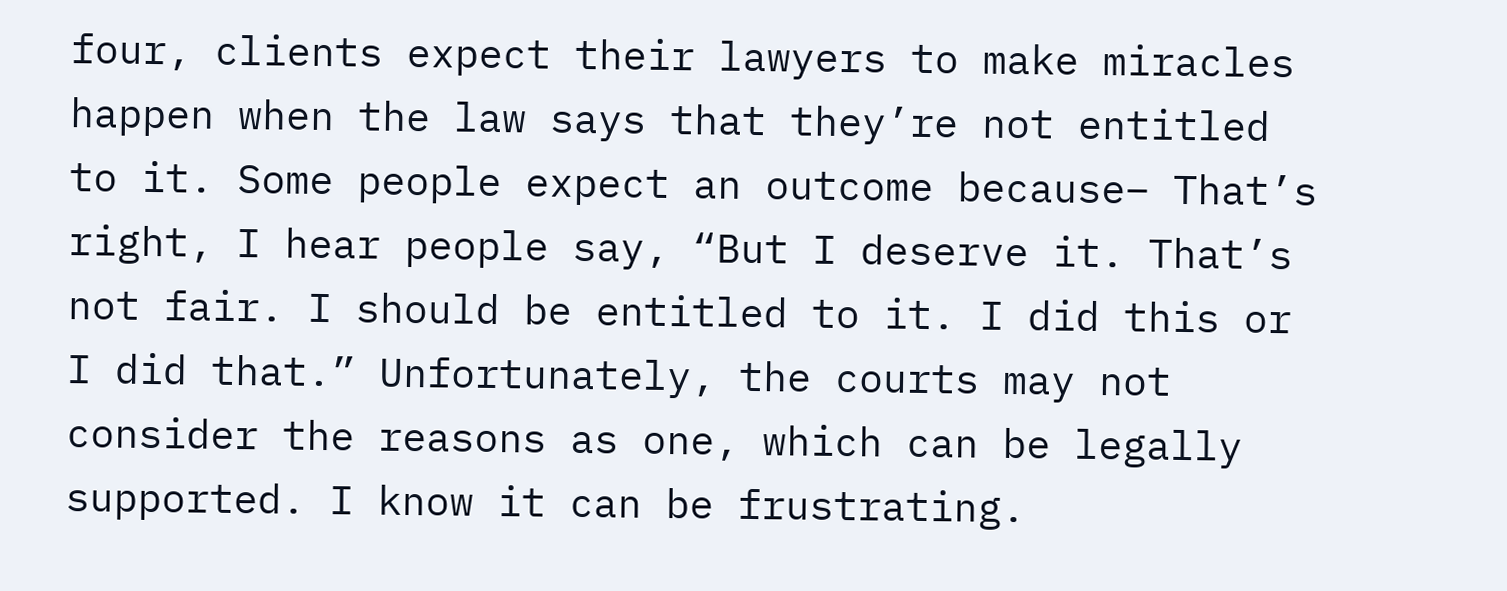four, clients expect their lawyers to make miracles happen when the law says that they’re not entitled to it. Some people expect an outcome because– That’s right, I hear people say, “But I deserve it. That’s not fair. I should be entitled to it. I did this or I did that.” Unfortunately, the courts may not consider the reasons as one, which can be legally supported. I know it can be frustrating.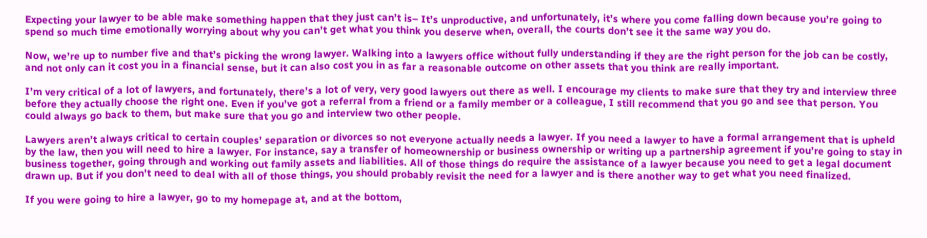Expecting your lawyer to be able make something happen that they just can’t is– It’s unproductive, and unfortunately, it’s where you come falling down because you’re going to spend so much time emotionally worrying about why you can’t get what you think you deserve when, overall, the courts don’t see it the same way you do.

Now, we’re up to number five and that’s picking the wrong lawyer. Walking into a lawyers office without fully understanding if they are the right person for the job can be costly, and not only can it cost you in a financial sense, but it can also cost you in as far a reasonable outcome on other assets that you think are really important.

I’m very critical of a lot of lawyers, and fortunately, there’s a lot of very, very good lawyers out there as well. I encourage my clients to make sure that they try and interview three before they actually choose the right one. Even if you’ve got a referral from a friend or a family member or a colleague, I still recommend that you go and see that person. You could always go back to them, but make sure that you go and interview two other people.

Lawyers aren’t always critical to certain couples’ separation or divorces so not everyone actually needs a lawyer. If you need a lawyer to have a formal arrangement that is upheld by the law, then you will need to hire a lawyer. For instance, say a transfer of homeownership or business ownership or writing up a partnership agreement if you’re going to stay in business together, going through and working out family assets and liabilities. All of those things do require the assistance of a lawyer because you need to get a legal document drawn up. But if you don’t need to deal with all of those things, you should probably revisit the need for a lawyer and is there another way to get what you need finalized.

If you were going to hire a lawyer, go to my homepage at, and at the bottom,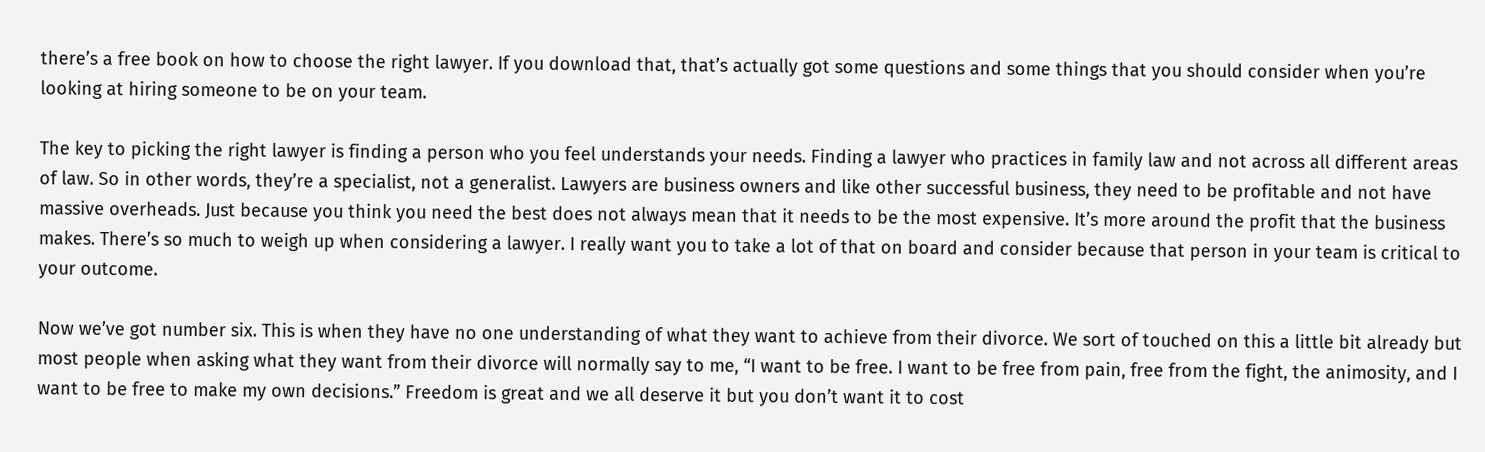there’s a free book on how to choose the right lawyer. If you download that, that’s actually got some questions and some things that you should consider when you’re looking at hiring someone to be on your team.

The key to picking the right lawyer is finding a person who you feel understands your needs. Finding a lawyer who practices in family law and not across all different areas of law. So in other words, they’re a specialist, not a generalist. Lawyers are business owners and like other successful business, they need to be profitable and not have massive overheads. Just because you think you need the best does not always mean that it needs to be the most expensive. It’s more around the profit that the business makes. There’s so much to weigh up when considering a lawyer. I really want you to take a lot of that on board and consider because that person in your team is critical to your outcome.

Now we’ve got number six. This is when they have no one understanding of what they want to achieve from their divorce. We sort of touched on this a little bit already but most people when asking what they want from their divorce will normally say to me, “I want to be free. I want to be free from pain, free from the fight, the animosity, and I want to be free to make my own decisions.” Freedom is great and we all deserve it but you don’t want it to cost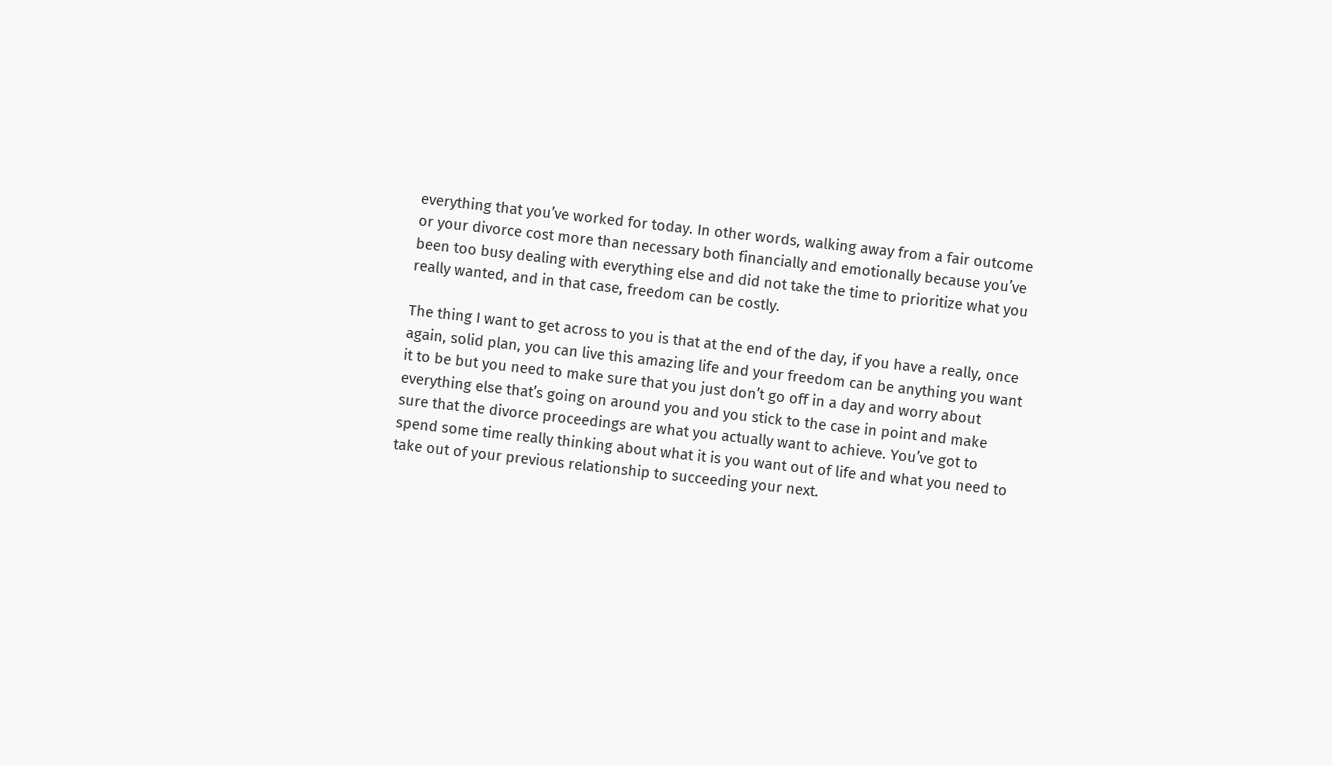everything that you’ve worked for today. In other words, walking away from a fair outcome or your divorce cost more than necessary both financially and emotionally because you’ve been too busy dealing with everything else and did not take the time to prioritize what you really wanted, and in that case, freedom can be costly.

The thing I want to get across to you is that at the end of the day, if you have a really, once again, solid plan, you can live this amazing life and your freedom can be anything you want it to be but you need to make sure that you just don’t go off in a day and worry about everything else that’s going on around you and you stick to the case in point and make sure that the divorce proceedings are what you actually want to achieve. You’ve got to spend some time really thinking about what it is you want out of life and what you need to take out of your previous relationship to succeeding your next.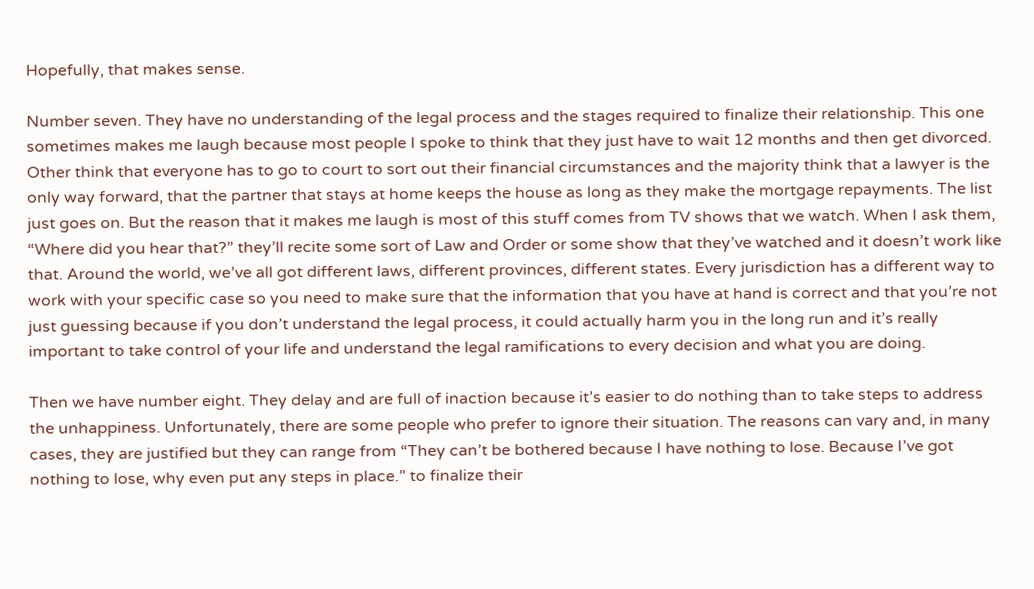Hopefully, that makes sense.

Number seven. They have no understanding of the legal process and the stages required to finalize their relationship. This one sometimes makes me laugh because most people I spoke to think that they just have to wait 12 months and then get divorced. Other think that everyone has to go to court to sort out their financial circumstances and the majority think that a lawyer is the only way forward, that the partner that stays at home keeps the house as long as they make the mortgage repayments. The list just goes on. But the reason that it makes me laugh is most of this stuff comes from TV shows that we watch. When I ask them, “Where did you hear that?” they’ll recite some sort of Law and Order or some show that they’ve watched and it doesn’t work like that. Around the world, we’ve all got different laws, different provinces, different states. Every jurisdiction has a different way to work with your specific case so you need to make sure that the information that you have at hand is correct and that you’re not just guessing because if you don’t understand the legal process, it could actually harm you in the long run and it’s really important to take control of your life and understand the legal ramifications to every decision and what you are doing.

Then we have number eight. They delay and are full of inaction because it’s easier to do nothing than to take steps to address the unhappiness. Unfortunately, there are some people who prefer to ignore their situation. The reasons can vary and, in many cases, they are justified but they can range from “They can’t be bothered because I have nothing to lose. Because I’ve got nothing to lose, why even put any steps in place.” to finalize their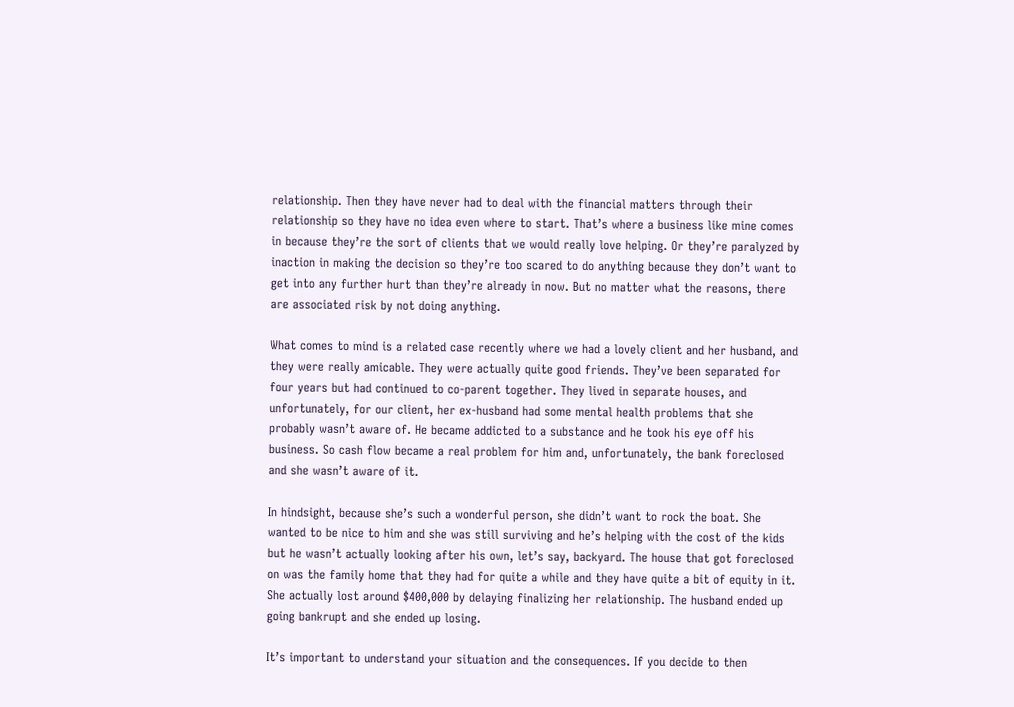relationship. Then they have never had to deal with the financial matters through their relationship so they have no idea even where to start. That’s where a business like mine comes in because they’re the sort of clients that we would really love helping. Or they’re paralyzed by inaction in making the decision so they’re too scared to do anything because they don’t want to get into any further hurt than they’re already in now. But no matter what the reasons, there are associated risk by not doing anything.

What comes to mind is a related case recently where we had a lovely client and her husband, and they were really amicable. They were actually quite good friends. They’ve been separated for four years but had continued to co-parent together. They lived in separate houses, and unfortunately, for our client, her ex-husband had some mental health problems that she probably wasn’t aware of. He became addicted to a substance and he took his eye off his business. So cash flow became a real problem for him and, unfortunately, the bank foreclosed and she wasn’t aware of it.

In hindsight, because she’s such a wonderful person, she didn’t want to rock the boat. She wanted to be nice to him and she was still surviving and he’s helping with the cost of the kids but he wasn’t actually looking after his own, let’s say, backyard. The house that got foreclosed on was the family home that they had for quite a while and they have quite a bit of equity in it. She actually lost around $400,000 by delaying finalizing her relationship. The husband ended up going bankrupt and she ended up losing.

It’s important to understand your situation and the consequences. If you decide to then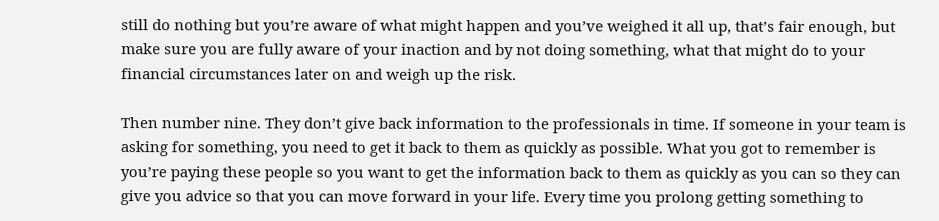still do nothing but you’re aware of what might happen and you’ve weighed it all up, that’s fair enough, but make sure you are fully aware of your inaction and by not doing something, what that might do to your financial circumstances later on and weigh up the risk.

Then number nine. They don’t give back information to the professionals in time. If someone in your team is asking for something, you need to get it back to them as quickly as possible. What you got to remember is you’re paying these people so you want to get the information back to them as quickly as you can so they can give you advice so that you can move forward in your life. Every time you prolong getting something to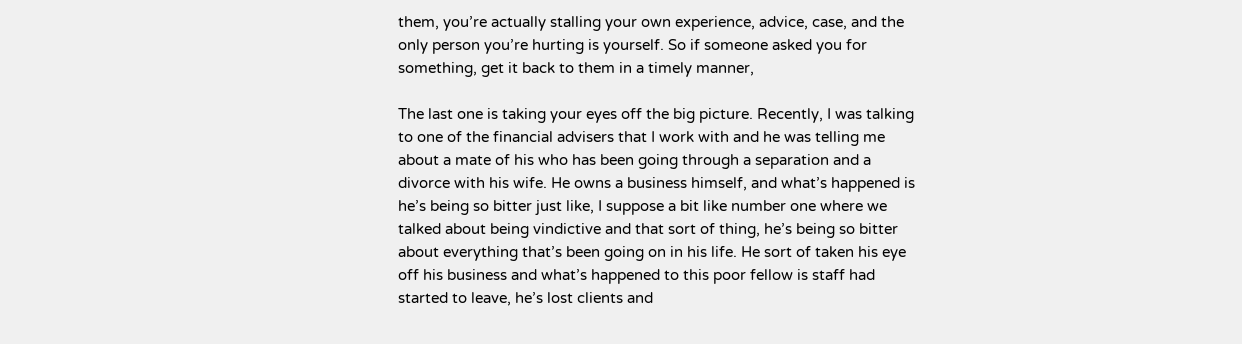them, you’re actually stalling your own experience, advice, case, and the only person you’re hurting is yourself. So if someone asked you for something, get it back to them in a timely manner,

The last one is taking your eyes off the big picture. Recently, I was talking to one of the financial advisers that I work with and he was telling me about a mate of his who has been going through a separation and a divorce with his wife. He owns a business himself, and what’s happened is he’s being so bitter just like, I suppose a bit like number one where we talked about being vindictive and that sort of thing, he’s being so bitter about everything that’s been going on in his life. He sort of taken his eye off his business and what’s happened to this poor fellow is staff had started to leave, he’s lost clients and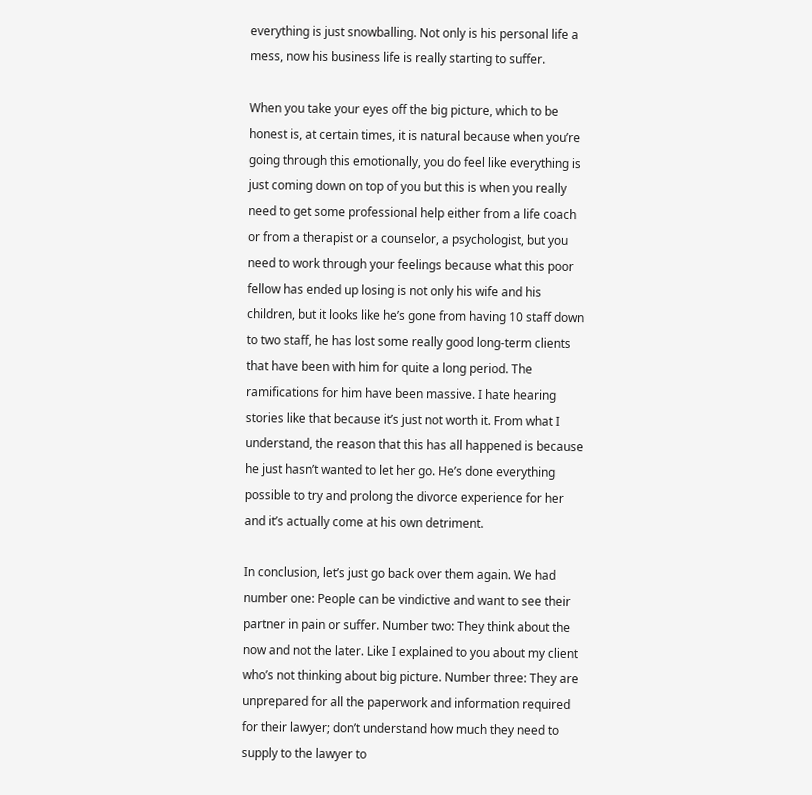everything is just snowballing. Not only is his personal life a mess, now his business life is really starting to suffer.

When you take your eyes off the big picture, which to be honest is, at certain times, it is natural because when you’re going through this emotionally, you do feel like everything is just coming down on top of you but this is when you really need to get some professional help either from a life coach or from a therapist or a counselor, a psychologist, but you need to work through your feelings because what this poor fellow has ended up losing is not only his wife and his children, but it looks like he’s gone from having 10 staff down to two staff, he has lost some really good long-term clients that have been with him for quite a long period. The ramifications for him have been massive. I hate hearing stories like that because it’s just not worth it. From what I understand, the reason that this has all happened is because he just hasn’t wanted to let her go. He’s done everything possible to try and prolong the divorce experience for her and it’s actually come at his own detriment.

In conclusion, let’s just go back over them again. We had number one: People can be vindictive and want to see their partner in pain or suffer. Number two: They think about the now and not the later. Like I explained to you about my client who’s not thinking about big picture. Number three: They are unprepared for all the paperwork and information required for their lawyer; don’t understand how much they need to supply to the lawyer to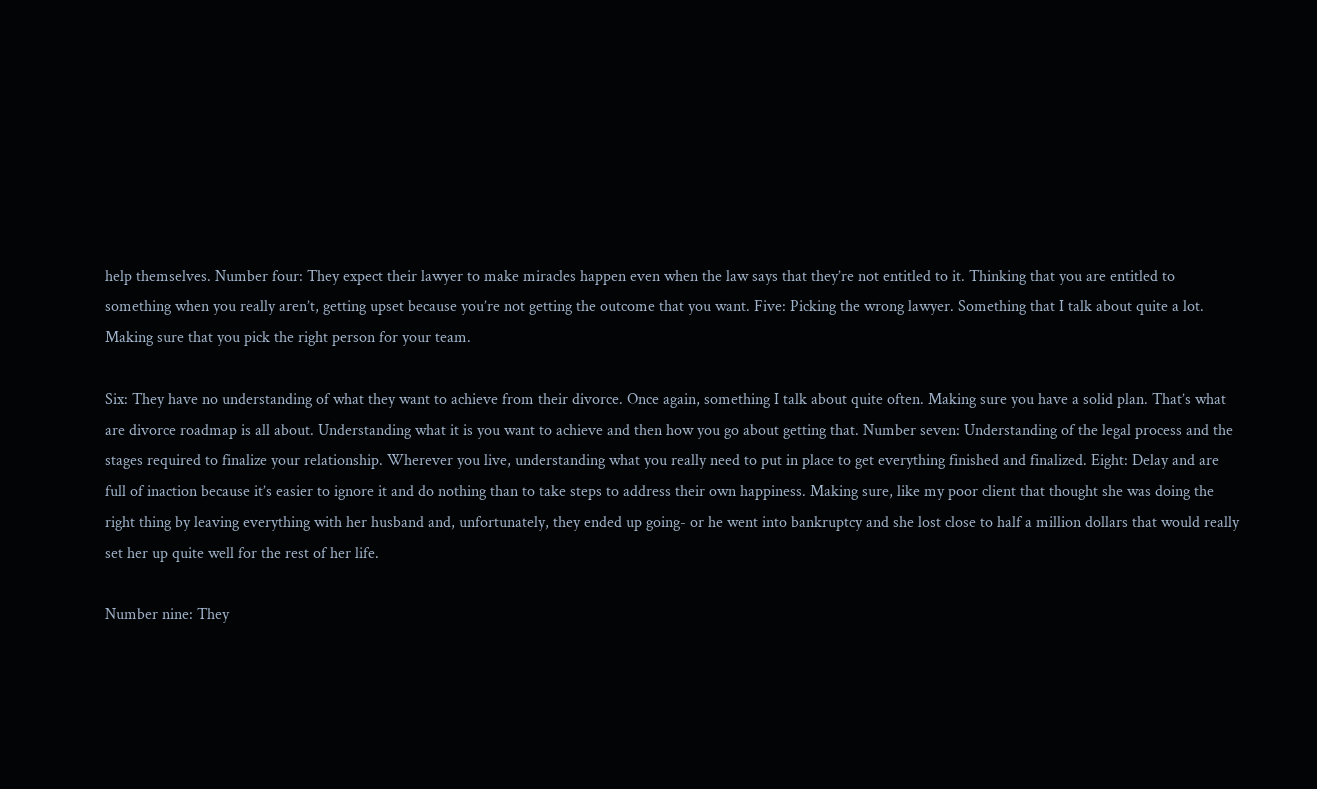help themselves. Number four: They expect their lawyer to make miracles happen even when the law says that they’re not entitled to it. Thinking that you are entitled to something when you really aren’t, getting upset because you’re not getting the outcome that you want. Five: Picking the wrong lawyer. Something that I talk about quite a lot. Making sure that you pick the right person for your team.

Six: They have no understanding of what they want to achieve from their divorce. Once again, something I talk about quite often. Making sure you have a solid plan. That’s what are divorce roadmap is all about. Understanding what it is you want to achieve and then how you go about getting that. Number seven: Understanding of the legal process and the stages required to finalize your relationship. Wherever you live, understanding what you really need to put in place to get everything finished and finalized. Eight: Delay and are full of inaction because it’s easier to ignore it and do nothing than to take steps to address their own happiness. Making sure, like my poor client that thought she was doing the right thing by leaving everything with her husband and, unfortunately, they ended up going- or he went into bankruptcy and she lost close to half a million dollars that would really set her up quite well for the rest of her life.

Number nine: They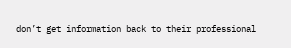don’t get information back to their professional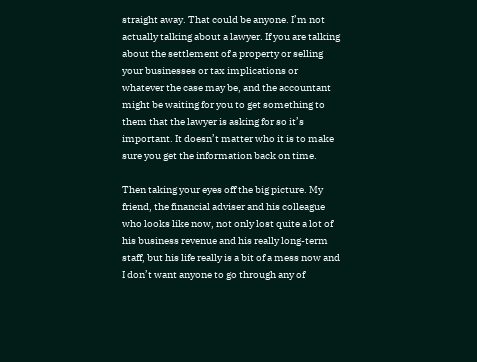straight away. That could be anyone. I’m not actually talking about a lawyer. If you are talking about the settlement of a property or selling your businesses or tax implications or whatever the case may be, and the accountant might be waiting for you to get something to them that the lawyer is asking for so it’s important. It doesn’t matter who it is to make sure you get the information back on time.

Then taking your eyes off the big picture. My friend, the financial adviser and his colleague who looks like now, not only lost quite a lot of his business revenue and his really long-term staff, but his life really is a bit of a mess now and I don’t want anyone to go through any of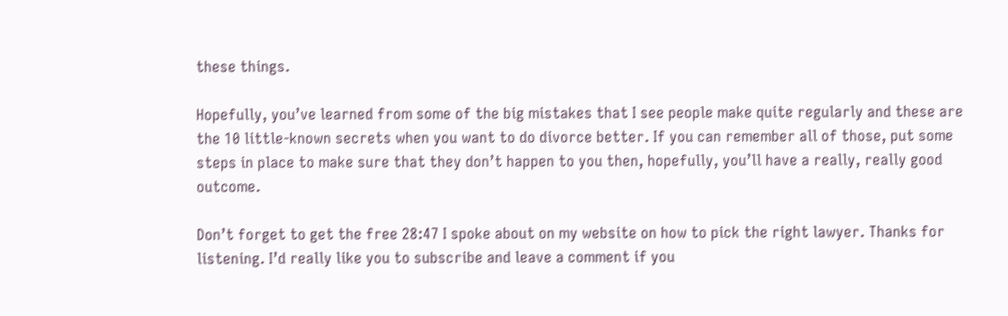these things.

Hopefully, you’ve learned from some of the big mistakes that I see people make quite regularly and these are the 10 little-known secrets when you want to do divorce better. If you can remember all of those, put some steps in place to make sure that they don’t happen to you then, hopefully, you’ll have a really, really good outcome.

Don’t forget to get the free 28:47 I spoke about on my website on how to pick the right lawyer. Thanks for listening. I’d really like you to subscribe and leave a comment if you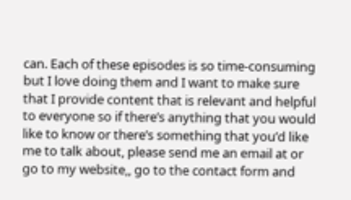can. Each of these episodes is so time-consuming but I love doing them and I want to make sure that I provide content that is relevant and helpful to everyone so if there’s anything that you would like to know or there’s something that you’d like me to talk about, please send me an email at or go to my website,, go to the contact form and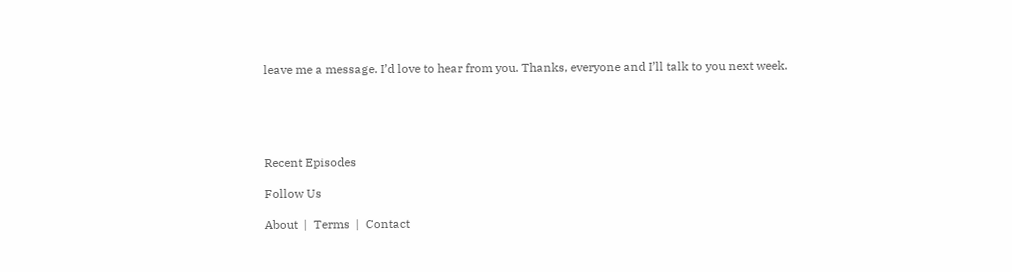leave me a message. I’d love to hear from you. Thanks, everyone and I’ll talk to you next week.





Recent Episodes

Follow Us

About  |  Terms  |  Contact